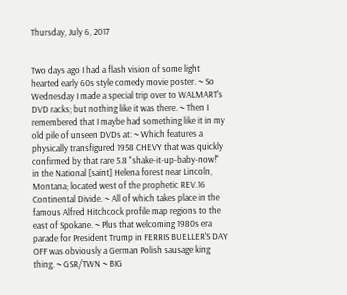Thursday, July 6, 2017


Two days ago I had a flash vision of some light hearted early 60s style comedy movie poster. ~ So Wednesday I made a special trip over to WALMART's DVD racks; but nothing like it was there. ~ Then I remembered that I maybe had something like it in my old pile of unseen DVDs at: ~ Which features a physically transfigured 1958 CHEVY that was quickly confirmed by that rare 5.8 "shake-it-up-baby-now!" in the National [saint] Helena forest near Lincoln, Montana; located west of the prophetic REV.16 Continental Divide. ~ All of which takes place in the famous Alfred Hitchcock profile map regions to the east of Spokane. ~ Plus that welcoming 1980s era parade for President Trump in FERRIS BUELLER'S DAY OFF was obviously a German Polish sausage king thing. ~ GSR/TWN ~ BIG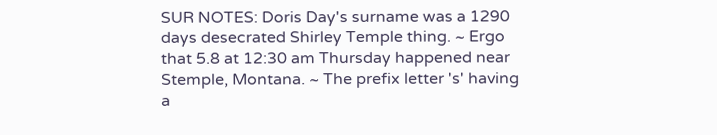SUR NOTES: Doris Day's surname was a 1290 days desecrated Shirley Temple thing. ~ Ergo that 5.8 at 12:30 am Thursday happened near Stemple, Montana. ~ The prefix letter 's' having a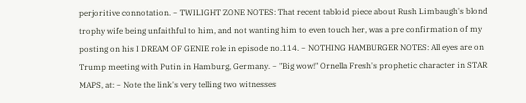perjoritive connotation. ~ TWILIGHT ZONE NOTES: That recent tabloid piece about Rush Limbaugh's blond trophy wife being unfaithful to him, and not wanting him to even touch her, was a pre confirmation of my posting on his I DREAM OF GENIE role in episode no.114. ~ NOTHING HAMBURGER NOTES: All eyes are on Trump meeting with Putin in Hamburg, Germany. ~ "Big wow!" Ornella Fresh's prophetic character in STAR MAPS, at: ~ Note the link's very telling two witnesses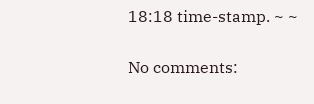18:18 time-stamp. ~ ~

No comments: